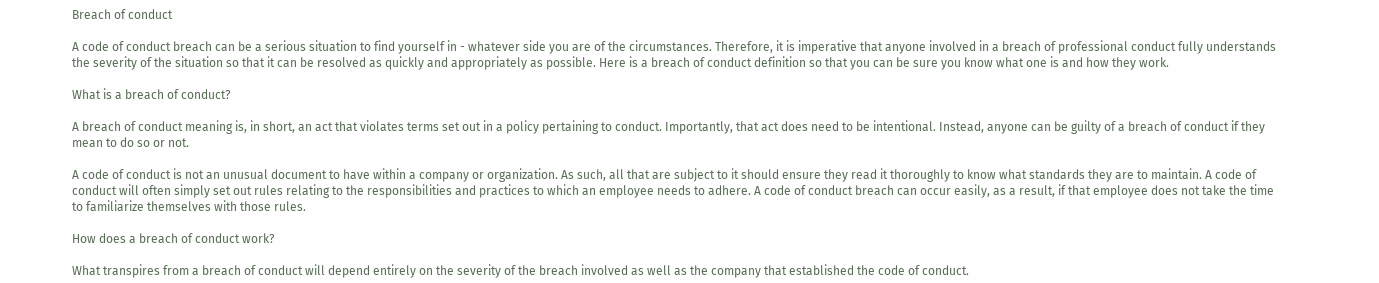Breach of conduct

A code of conduct breach can be a serious situation to find yourself in - whatever side you are of the circumstances. Therefore, it is imperative that anyone involved in a breach of professional conduct fully understands the severity of the situation so that it can be resolved as quickly and appropriately as possible. Here is a breach of conduct definition so that you can be sure you know what one is and how they work.

What is a breach of conduct?

A breach of conduct meaning is, in short, an act that violates terms set out in a policy pertaining to conduct. Importantly, that act does need to be intentional. Instead, anyone can be guilty of a breach of conduct if they mean to do so or not.

A code of conduct is not an unusual document to have within a company or organization. As such, all that are subject to it should ensure they read it thoroughly to know what standards they are to maintain. A code of conduct will often simply set out rules relating to the responsibilities and practices to which an employee needs to adhere. A code of conduct breach can occur easily, as a result, if that employee does not take the time to familiarize themselves with those rules.

How does a breach of conduct work?

What transpires from a breach of conduct will depend entirely on the severity of the breach involved as well as the company that established the code of conduct.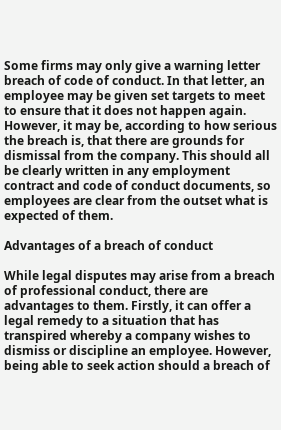Some firms may only give a warning letter breach of code of conduct. In that letter, an employee may be given set targets to meet to ensure that it does not happen again. However, it may be, according to how serious the breach is, that there are grounds for dismissal from the company. This should all be clearly written in any employment contract and code of conduct documents, so employees are clear from the outset what is expected of them.

Advantages of a breach of conduct

While legal disputes may arise from a breach of professional conduct, there are advantages to them. Firstly, it can offer a legal remedy to a situation that has transpired whereby a company wishes to dismiss or discipline an employee. However, being able to seek action should a breach of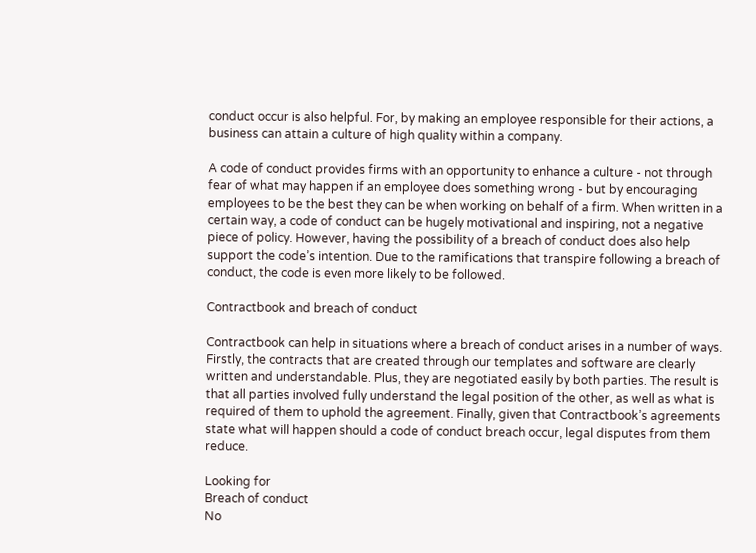conduct occur is also helpful. For, by making an employee responsible for their actions, a business can attain a culture of high quality within a company.

A code of conduct provides firms with an opportunity to enhance a culture - not through fear of what may happen if an employee does something wrong - but by encouraging employees to be the best they can be when working on behalf of a firm. When written in a certain way, a code of conduct can be hugely motivational and inspiring, not a negative piece of policy. However, having the possibility of a breach of conduct does also help support the code’s intention. Due to the ramifications that transpire following a breach of conduct, the code is even more likely to be followed.

Contractbook and breach of conduct

Contractbook can help in situations where a breach of conduct arises in a number of ways. Firstly, the contracts that are created through our templates and software are clearly written and understandable. Plus, they are negotiated easily by both parties. The result is that all parties involved fully understand the legal position of the other, as well as what is required of them to uphold the agreement. Finally, given that Contractbook’s agreements state what will happen should a code of conduct breach occur, legal disputes from them reduce.

Looking for
Breach of conduct
No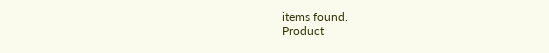items found.
Product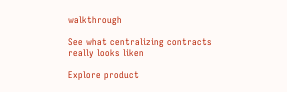walkthrough

See what centralizing contracts really looks liken

Explore product